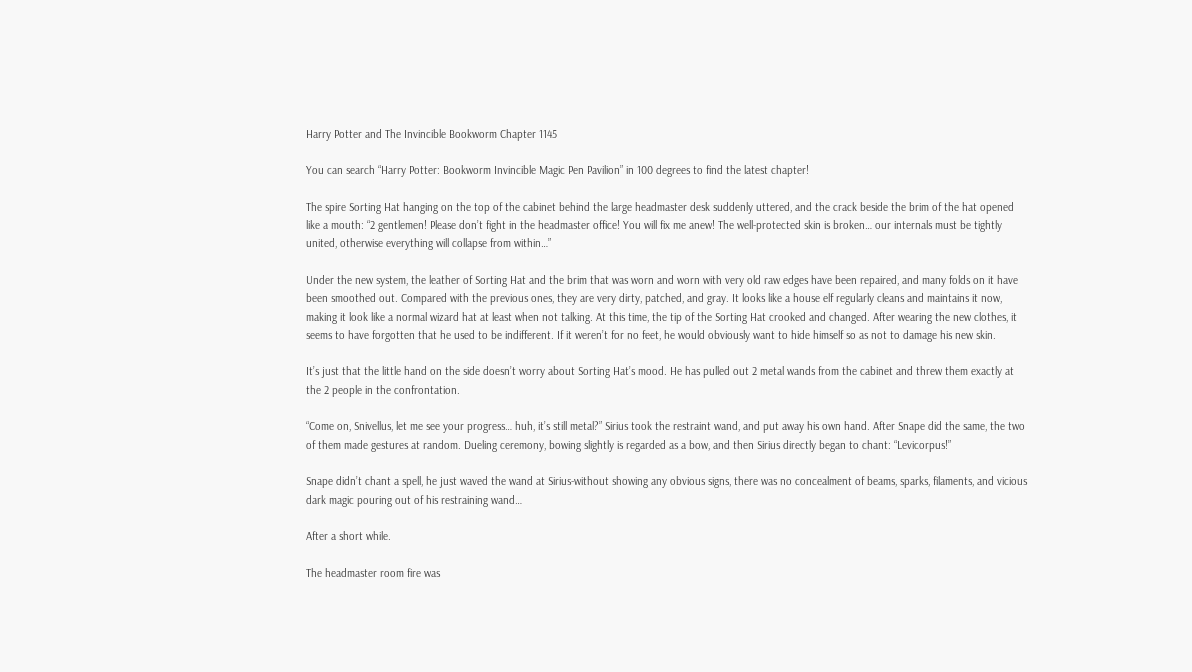Harry Potter and The Invincible Bookworm Chapter 1145

You can search “Harry Potter: Bookworm Invincible Magic Pen Pavilion” in 100 degrees to find the latest chapter!

The spire Sorting Hat hanging on the top of the cabinet behind the large headmaster desk suddenly uttered, and the crack beside the brim of the hat opened like a mouth: “2 gentlemen! Please don’t fight in the headmaster office! You will fix me anew! The well-protected skin is broken… our internals must be tightly united, otherwise everything will collapse from within…”

Under the new system, the leather of Sorting Hat and the brim that was worn and worn with very old raw edges have been repaired, and many folds on it have been smoothed out. Compared with the previous ones, they are very dirty, patched, and gray. It looks like a house elf regularly cleans and maintains it now, making it look like a normal wizard hat at least when not talking. At this time, the tip of the Sorting Hat crooked and changed. After wearing the new clothes, it seems to have forgotten that he used to be indifferent. If it weren’t for no feet, he would obviously want to hide himself so as not to damage his new skin.

It’s just that the little hand on the side doesn’t worry about Sorting Hat’s mood. He has pulled out 2 metal wands from the cabinet and threw them exactly at the 2 people in the confrontation.

“Come on, Snivellus, let me see your progress… huh, it’s still metal?” Sirius took the restraint wand, and put away his own hand. After Snape did the same, the two of them made gestures at random. Dueling ceremony, bowing slightly is regarded as a bow, and then Sirius directly began to chant: “Levicorpus!”

Snape didn’t chant a spell, he just waved the wand at Sirius-without showing any obvious signs, there was no concealment of beams, sparks, filaments, and vicious dark magic pouring out of his restraining wand…

After a short while.

The headmaster room fire was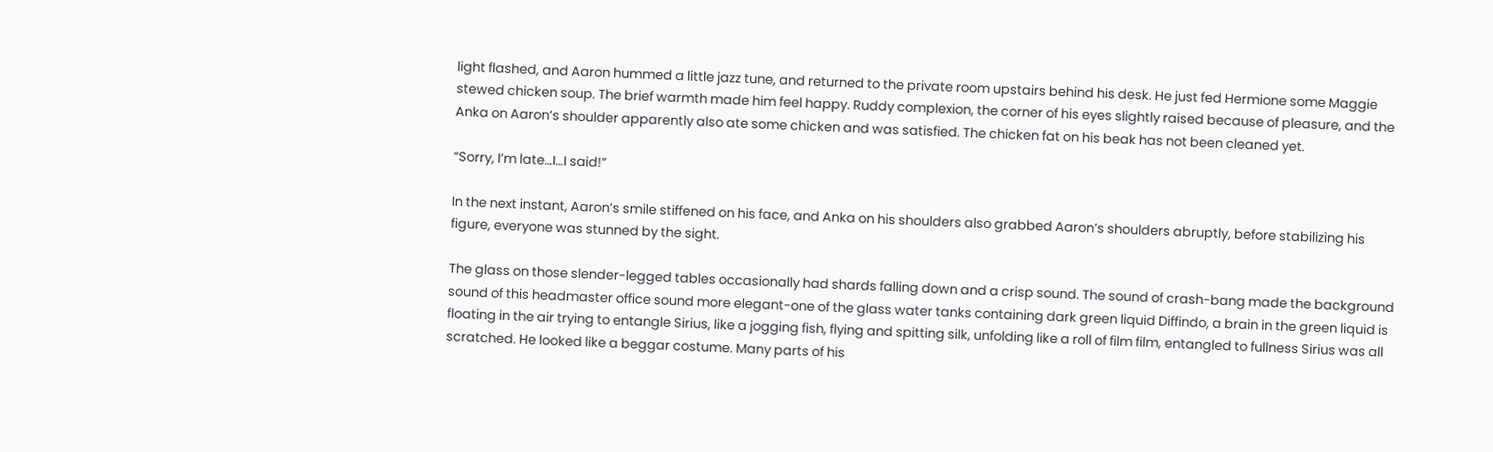light flashed, and Aaron hummed a little jazz tune, and returned to the private room upstairs behind his desk. He just fed Hermione some Maggie stewed chicken soup. The brief warmth made him feel happy. Ruddy complexion, the corner of his eyes slightly raised because of pleasure, and the Anka on Aaron’s shoulder apparently also ate some chicken and was satisfied. The chicken fat on his beak has not been cleaned yet.

“Sorry, I’m late…I…I said!”

In the next instant, Aaron’s smile stiffened on his face, and Anka on his shoulders also grabbed Aaron’s shoulders abruptly, before stabilizing his figure, everyone was stunned by the sight.

The glass on those slender-legged tables occasionally had shards falling down and a crisp sound. The sound of crash-bang made the background sound of this headmaster office sound more elegant-one of the glass water tanks containing dark green liquid Diffindo, a brain in the green liquid is floating in the air trying to entangle Sirius, like a jogging fish, flying and spitting silk, unfolding like a roll of film film, entangled to fullness Sirius was all scratched. He looked like a beggar costume. Many parts of his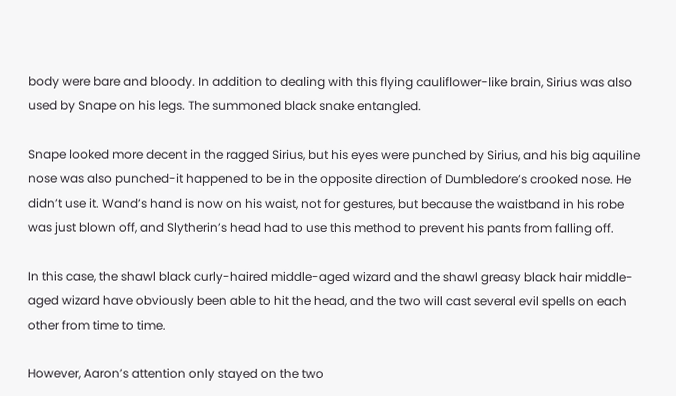body were bare and bloody. In addition to dealing with this flying cauliflower-like brain, Sirius was also used by Snape on his legs. The summoned black snake entangled.

Snape looked more decent in the ragged Sirius, but his eyes were punched by Sirius, and his big aquiline nose was also punched-it happened to be in the opposite direction of Dumbledore’s crooked nose. He didn’t use it. Wand’s hand is now on his waist, not for gestures, but because the waistband in his robe was just blown off, and Slytherin’s head had to use this method to prevent his pants from falling off.

In this case, the shawl black curly-haired middle-aged wizard and the shawl greasy black hair middle-aged wizard have obviously been able to hit the head, and the two will cast several evil spells on each other from time to time.

However, Aaron’s attention only stayed on the two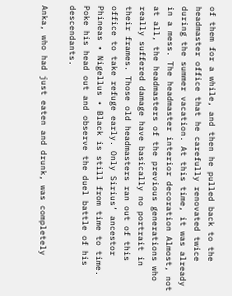of them for a while, and then he pulled back to the headmaster office that he carefully renovated twice during the summer vacation. At this time, it was already in a mess. The headmaster interior decoration Almost, not at all, the headmasters of the previous generations who really suffered damage have basically no portrait in their frames. Those old headmasters ran out of this office to take refuge early. Only Sirius’ ancestor Phineas • Nigellus • Black is still from time to time. Poke his head out and observe the duel battle of his descendants.

Anka, who had just eaten and drunk, was completely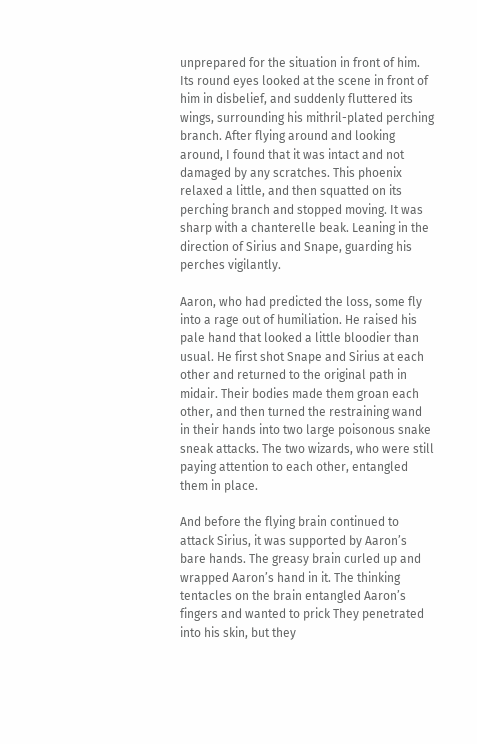unprepared for the situation in front of him. Its round eyes looked at the scene in front of him in disbelief, and suddenly fluttered its wings, surrounding his mithril-plated perching branch. After flying around and looking around, I found that it was intact and not damaged by any scratches. This phoenix relaxed a little, and then squatted on its perching branch and stopped moving. It was sharp with a chanterelle beak. Leaning in the direction of Sirius and Snape, guarding his perches vigilantly.

Aaron, who had predicted the loss, some fly into a rage out of humiliation. He raised his pale hand that looked a little bloodier than usual. He first shot Snape and Sirius at each other and returned to the original path in midair. Their bodies made them groan each other, and then turned the restraining wand in their hands into two large poisonous snake sneak attacks. The two wizards, who were still paying attention to each other, entangled them in place.

And before the flying brain continued to attack Sirius, it was supported by Aaron’s bare hands. The greasy brain curled up and wrapped Aaron’s hand in it. The thinking tentacles on the brain entangled Aaron’s fingers and wanted to prick They penetrated into his skin, but they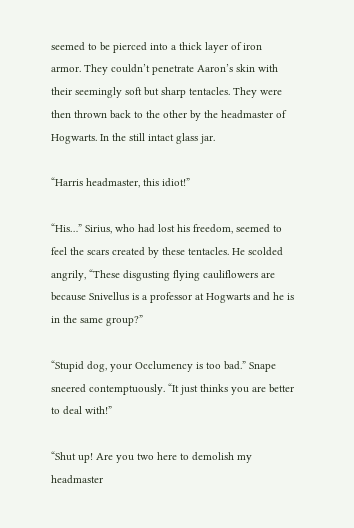seemed to be pierced into a thick layer of iron armor. They couldn’t penetrate Aaron’s skin with their seemingly soft but sharp tentacles. They were then thrown back to the other by the headmaster of Hogwarts. In the still intact glass jar.

“Harris headmaster, this idiot!”

“His…” Sirius, who had lost his freedom, seemed to feel the scars created by these tentacles. He scolded angrily, “These disgusting flying cauliflowers are because Snivellus is a professor at Hogwarts and he is in the same group?”

“Stupid dog, your Occlumency is too bad.” Snape sneered contemptuously. “It just thinks you are better to deal with!”

“Shut up! Are you two here to demolish my headmaster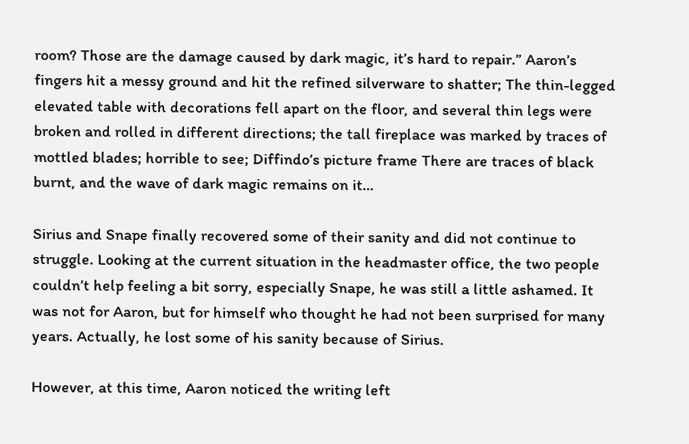room? Those are the damage caused by dark magic, it’s hard to repair.” Aaron’s fingers hit a messy ground and hit the refined silverware to shatter; The thin-legged elevated table with decorations fell apart on the floor, and several thin legs were broken and rolled in different directions; the tall fireplace was marked by traces of mottled blades; horrible to see; Diffindo’s picture frame There are traces of black burnt, and the wave of dark magic remains on it…

Sirius and Snape finally recovered some of their sanity and did not continue to struggle. Looking at the current situation in the headmaster office, the two people couldn’t help feeling a bit sorry, especially Snape, he was still a little ashamed. It was not for Aaron, but for himself who thought he had not been surprised for many years. Actually, he lost some of his sanity because of Sirius.

However, at this time, Aaron noticed the writing left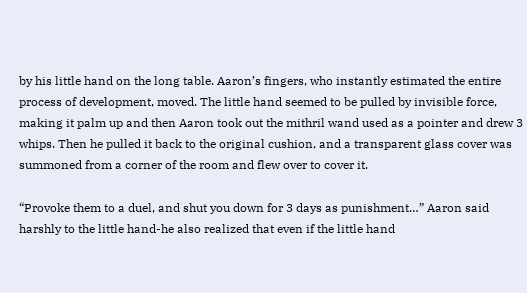by his little hand on the long table. Aaron’s fingers, who instantly estimated the entire process of development, moved. The little hand seemed to be pulled by invisible force, making it palm up and then Aaron took out the mithril wand used as a pointer and drew 3 whips. Then he pulled it back to the original cushion, and a transparent glass cover was summoned from a corner of the room and flew over to cover it.

“Provoke them to a duel, and shut you down for 3 days as punishment…” Aaron said harshly to the little hand-he also realized that even if the little hand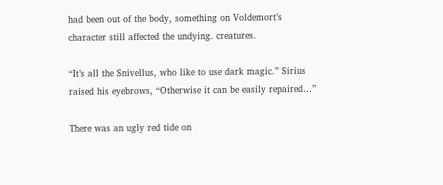had been out of the body, something on Voldemort’s character still affected the undying. creatures.

“It’s all the Snivellus, who like to use dark magic.” Sirius raised his eyebrows, “Otherwise it can be easily repaired…”

There was an ugly red tide on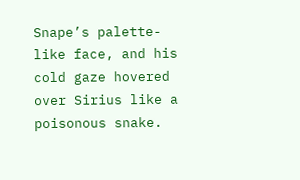Snape’s palette-like face, and his cold gaze hovered over Sirius like a poisonous snake.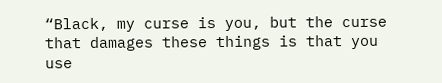“Black, my curse is you, but the curse that damages these things is that you use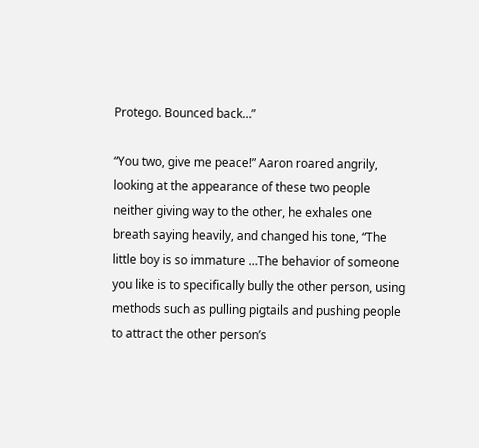Protego. Bounced back…”

“You two, give me peace!” Aaron roared angrily, looking at the appearance of these two people neither giving way to the other, he exhales one breath saying heavily, and changed his tone, “The little boy is so immature …The behavior of someone you like is to specifically bully the other person, using methods such as pulling pigtails and pushing people to attract the other person’s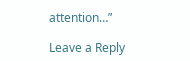attention…”

Leave a Reply